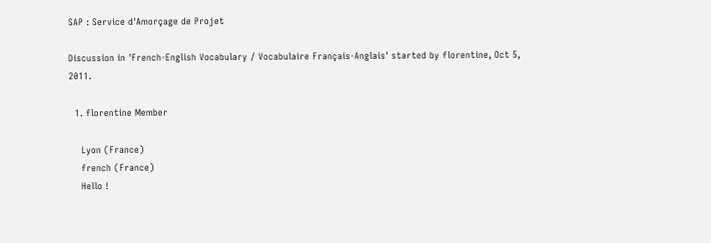SAP : Service d'Amorçage de Projet

Discussion in 'French-English Vocabulary / Vocabulaire Français-Anglais' started by florentine, Oct 5, 2011.

  1. florentine Member

    Lyon (France)
    french (France)
    Hello !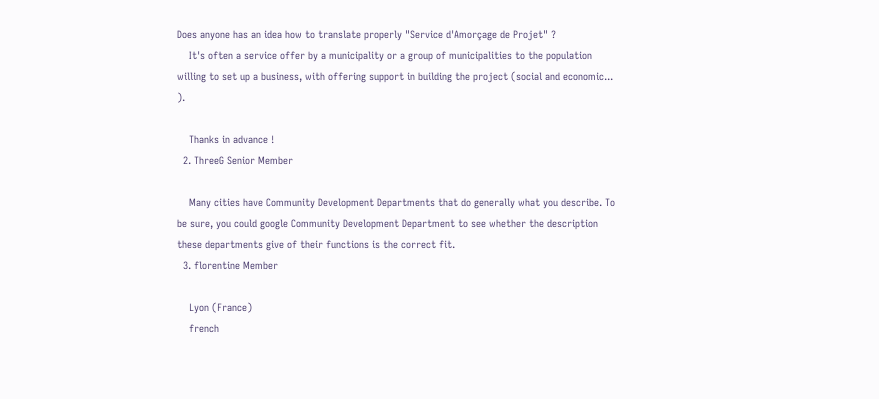Does anyone has an idea how to translate properly "Service d'Amorçage de Projet" ?
    It's often a service offer by a municipality or a group of municipalities to the population willing to set up a business, with offering support in building the project (social and economic... ).

    Thanks in advance !
  2. ThreeG Senior Member

    Many cities have Community Development Departments that do generally what you describe. To be sure, you could google Community Development Department to see whether the description these departments give of their functions is the correct fit.
  3. florentine Member

    Lyon (France)
    french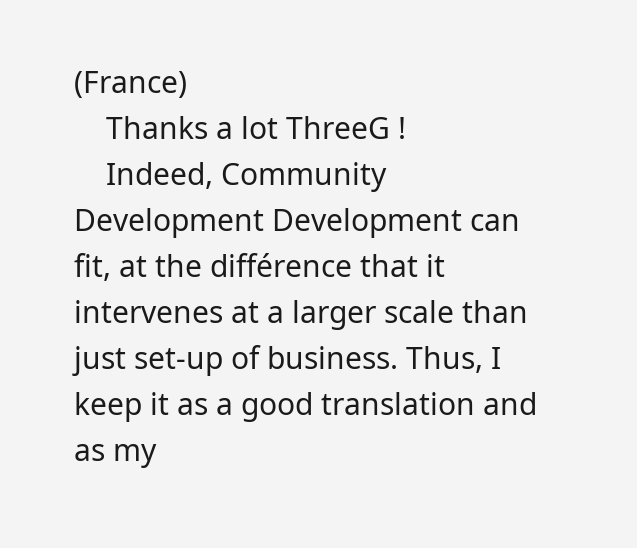(France)
    Thanks a lot ThreeG !
    Indeed, Community Development Development can fit, at the différence that it intervenes at a larger scale than just set-up of business. Thus, I keep it as a good translation and as my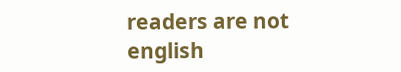readers are not english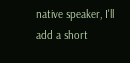native speaker, I'll add a short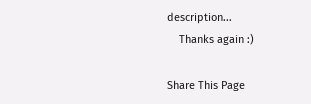description...
    Thanks again :)

Share This Page